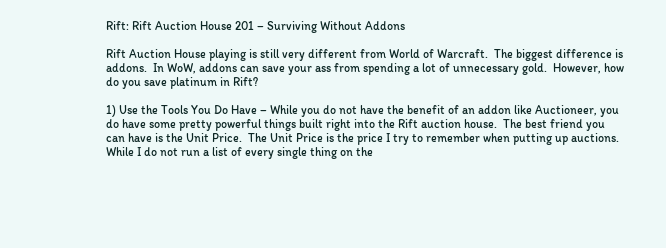Rift: Rift Auction House 201 – Surviving Without Addons

Rift Auction House playing is still very different from World of Warcraft.  The biggest difference is addons.  In WoW, addons can save your ass from spending a lot of unnecessary gold.  However, how do you save platinum in Rift?

1) Use the Tools You Do Have – While you do not have the benefit of an addon like Auctioneer, you do have some pretty powerful things built right into the Rift auction house.  The best friend you can have is the Unit Price.  The Unit Price is the price I try to remember when putting up auctions.  While I do not run a list of every single thing on the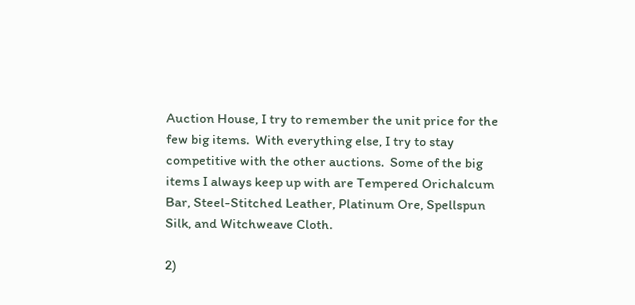Auction House, I try to remember the unit price for the few big items.  With everything else, I try to stay competitive with the other auctions.  Some of the big items I always keep up with are Tempered Orichalcum Bar, Steel-Stitched Leather, Platinum Ore, Spellspun Silk, and Witchweave Cloth.

2)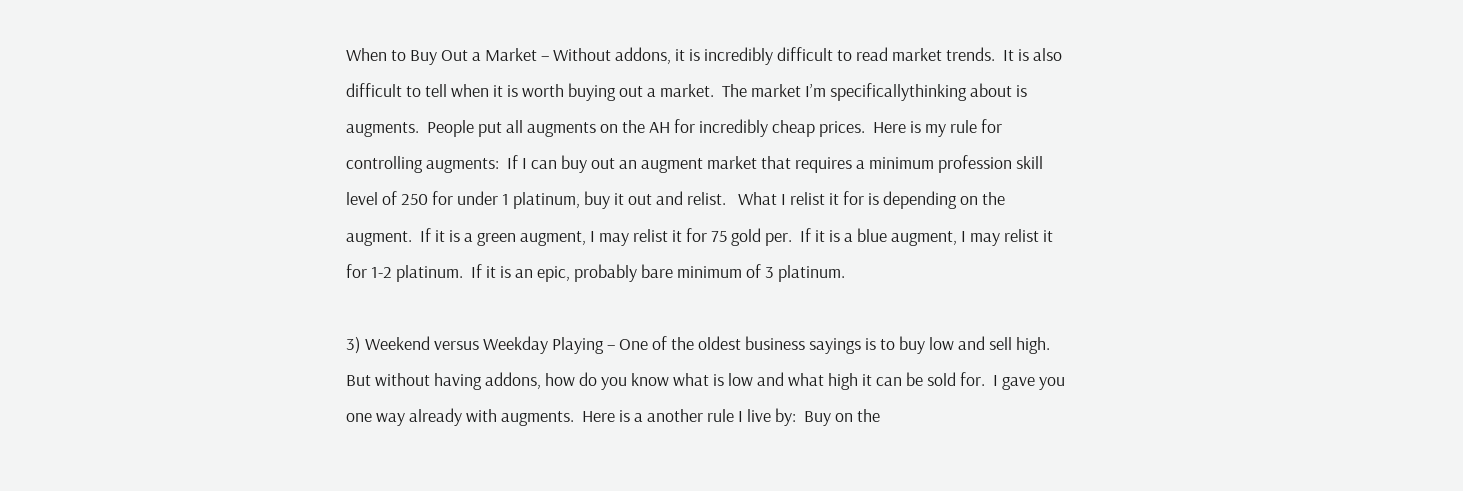When to Buy Out a Market – Without addons, it is incredibly difficult to read market trends.  It is also difficult to tell when it is worth buying out a market.  The market I’m specificallythinking about is augments.  People put all augments on the AH for incredibly cheap prices.  Here is my rule for controlling augments:  If I can buy out an augment market that requires a minimum profession skill level of 250 for under 1 platinum, buy it out and relist.   What I relist it for is depending on the augment.  If it is a green augment, I may relist it for 75 gold per.  If it is a blue augment, I may relist it for 1-2 platinum.  If it is an epic, probably bare minimum of 3 platinum.

3) Weekend versus Weekday Playing – One of the oldest business sayings is to buy low and sell high.  But without having addons, how do you know what is low and what high it can be sold for.  I gave you one way already with augments.  Here is a another rule I live by:  Buy on the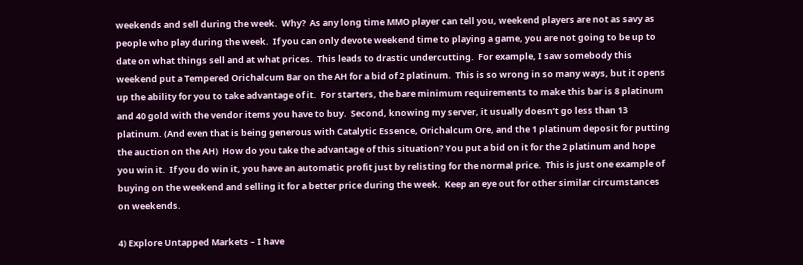weekends and sell during the week.  Why?  As any long time MMO player can tell you, weekend players are not as savy as people who play during the week.  If you can only devote weekend time to playing a game, you are not going to be up to date on what things sell and at what prices.  This leads to drastic undercutting.  For example, I saw somebody this weekend put a Tempered Orichalcum Bar on the AH for a bid of 2 platinum.  This is so wrong in so many ways, but it opens up the ability for you to take advantage of it.  For starters, the bare minimum requirements to make this bar is 8 platinum and 40 gold with the vendor items you have to buy.  Second, knowing my server, it usually doesn’t go less than 13 platinum. (And even that is being generous with Catalytic Essence, Orichalcum Ore, and the 1 platinum deposit for putting the auction on the AH)  How do you take the advantage of this situation? You put a bid on it for the 2 platinum and hope you win it.  If you do win it, you have an automatic profit just by relisting for the normal price.  This is just one example of buying on the weekend and selling it for a better price during the week.  Keep an eye out for other similar circumstances on weekends.

4) Explore Untapped Markets – I have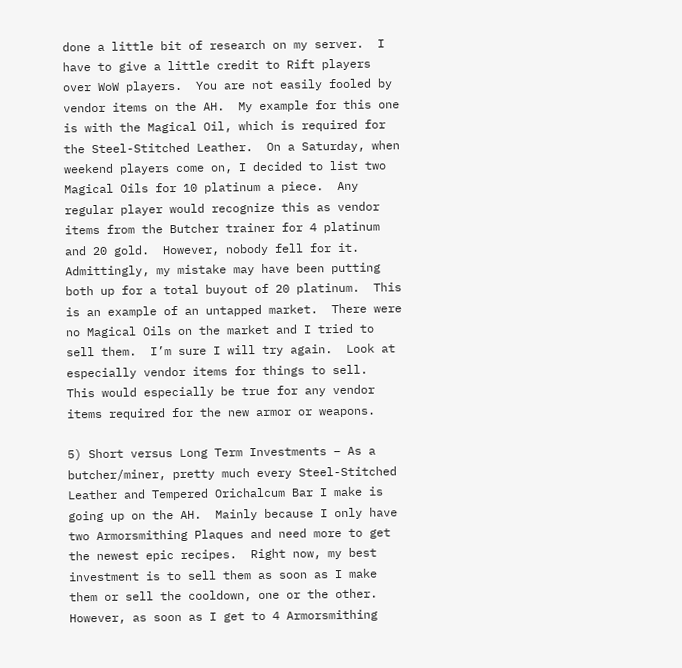done a little bit of research on my server.  I have to give a little credit to Rift players over WoW players.  You are not easily fooled by vendor items on the AH.  My example for this one is with the Magical Oil, which is required for the Steel-Stitched Leather.  On a Saturday, when weekend players come on, I decided to list two Magical Oils for 10 platinum a piece.  Any regular player would recognize this as vendor items from the Butcher trainer for 4 platinum and 20 gold.  However, nobody fell for it.  Admittingly, my mistake may have been putting both up for a total buyout of 20 platinum.  This is an example of an untapped market.  There were no Magical Oils on the market and I tried to sell them.  I’m sure I will try again.  Look at especially vendor items for things to sell.  This would especially be true for any vendor items required for the new armor or weapons.

5) Short versus Long Term Investments – As a butcher/miner, pretty much every Steel-Stitched Leather and Tempered Orichalcum Bar I make is going up on the AH.  Mainly because I only have two Armorsmithing Plaques and need more to get the newest epic recipes.  Right now, my best investment is to sell them as soon as I make them or sell the cooldown, one or the other.  However, as soon as I get to 4 Armorsmithing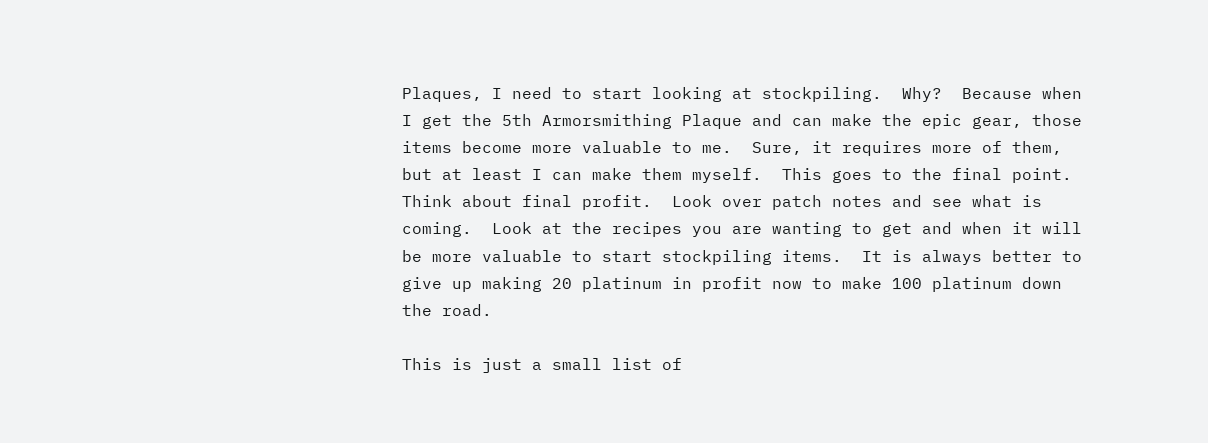Plaques, I need to start looking at stockpiling.  Why?  Because when I get the 5th Armorsmithing Plaque and can make the epic gear, those items become more valuable to me.  Sure, it requires more of them, but at least I can make them myself.  This goes to the final point.  Think about final profit.  Look over patch notes and see what is coming.  Look at the recipes you are wanting to get and when it will be more valuable to start stockpiling items.  It is always better to give up making 20 platinum in profit now to make 100 platinum down the road.

This is just a small list of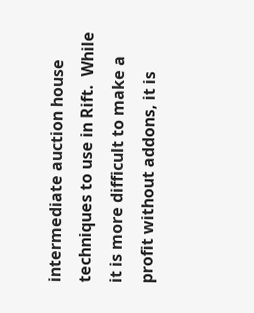intermediate auction house techniques to use in Rift.  While it is more difficult to make a profit without addons, it is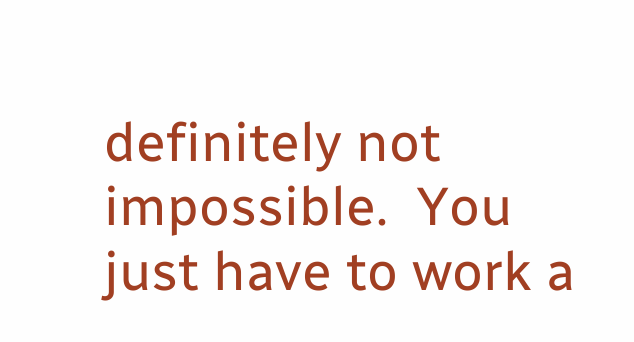definitely not impossible.  You just have to work a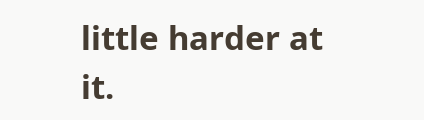little harder at it.